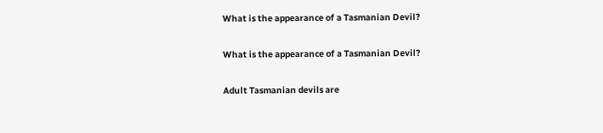What is the appearance of a Tasmanian Devil?

What is the appearance of a Tasmanian Devil?

Adult Tasmanian devils are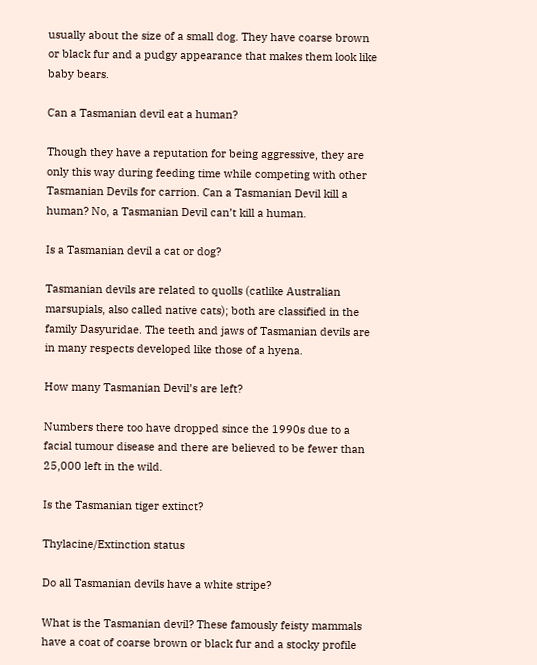usually about the size of a small dog. They have coarse brown or black fur and a pudgy appearance that makes them look like baby bears.

Can a Tasmanian devil eat a human?

Though they have a reputation for being aggressive, they are only this way during feeding time while competing with other Tasmanian Devils for carrion. Can a Tasmanian Devil kill a human? No, a Tasmanian Devil can’t kill a human.

Is a Tasmanian devil a cat or dog?

Tasmanian devils are related to quolls (catlike Australian marsupials, also called native cats); both are classified in the family Dasyuridae. The teeth and jaws of Tasmanian devils are in many respects developed like those of a hyena.

How many Tasmanian Devil’s are left?

Numbers there too have dropped since the 1990s due to a facial tumour disease and there are believed to be fewer than 25,000 left in the wild.

Is the Tasmanian tiger extinct?

Thylacine/Extinction status

Do all Tasmanian devils have a white stripe?

What is the Tasmanian devil? These famously feisty mammals have a coat of coarse brown or black fur and a stocky profile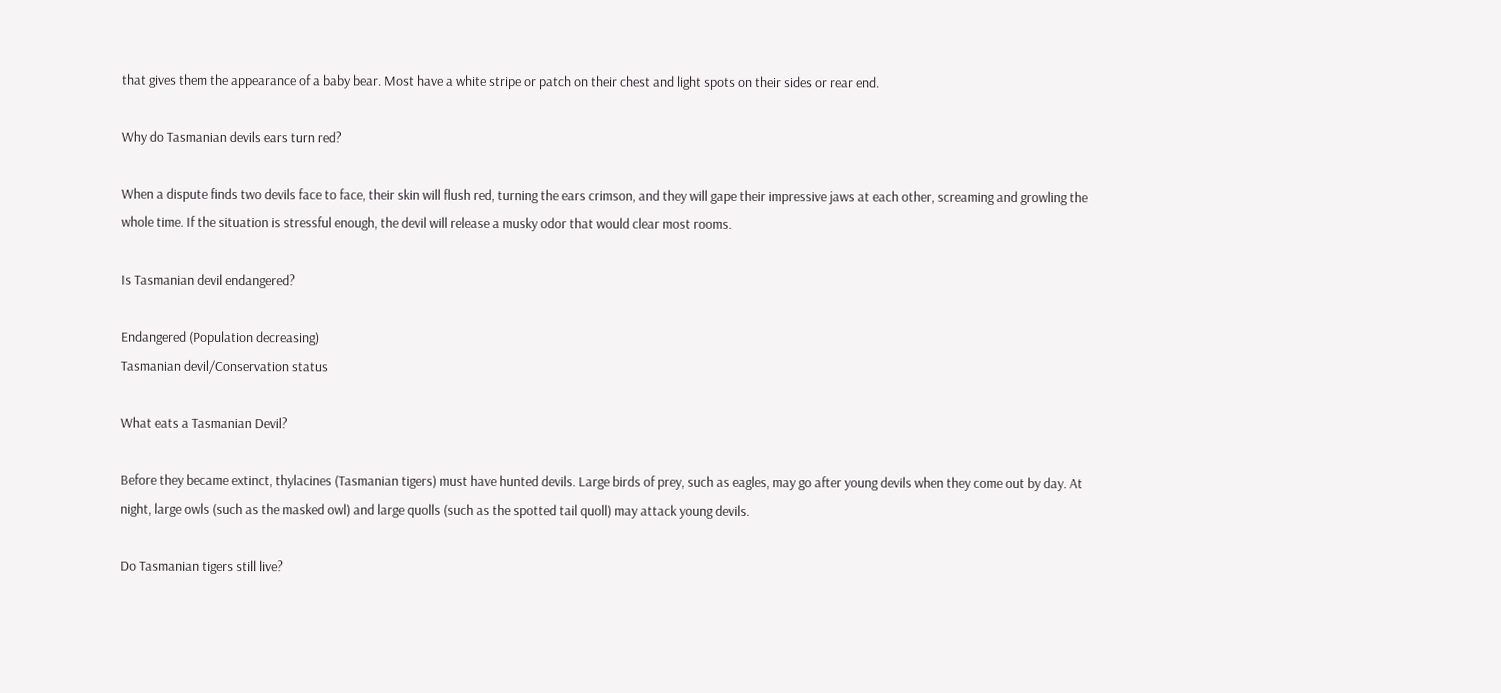that gives them the appearance of a baby bear. Most have a white stripe or patch on their chest and light spots on their sides or rear end.

Why do Tasmanian devils ears turn red?

When a dispute finds two devils face to face, their skin will flush red, turning the ears crimson, and they will gape their impressive jaws at each other, screaming and growling the whole time. If the situation is stressful enough, the devil will release a musky odor that would clear most rooms.

Is Tasmanian devil endangered?

Endangered (Population decreasing)
Tasmanian devil/Conservation status

What eats a Tasmanian Devil?

Before they became extinct, thylacines (Tasmanian tigers) must have hunted devils. Large birds of prey, such as eagles, may go after young devils when they come out by day. At night, large owls (such as the masked owl) and large quolls (such as the spotted tail quoll) may attack young devils.

Do Tasmanian tigers still live?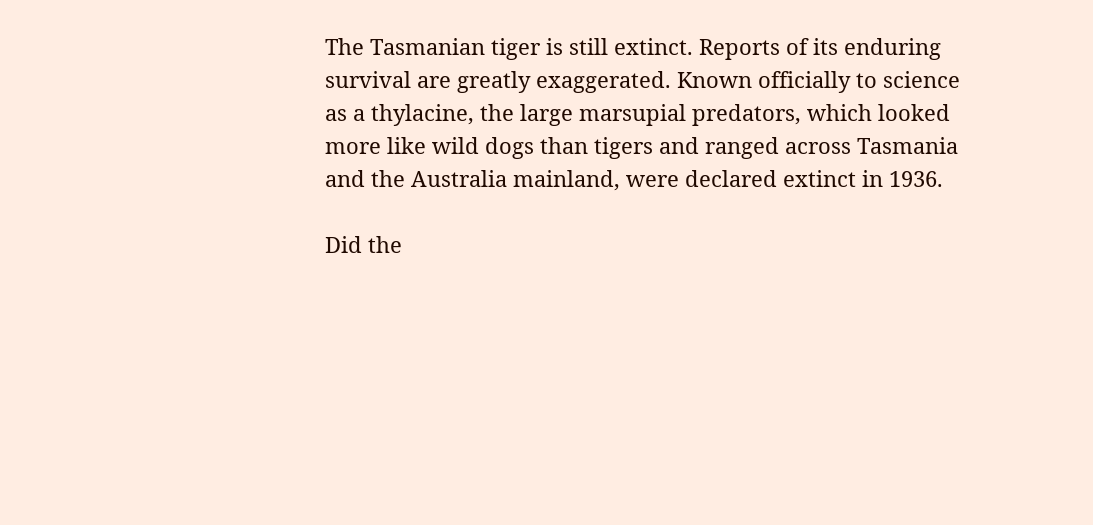The Tasmanian tiger is still extinct. Reports of its enduring survival are greatly exaggerated. Known officially to science as a thylacine, the large marsupial predators, which looked more like wild dogs than tigers and ranged across Tasmania and the Australia mainland, were declared extinct in 1936.

Did the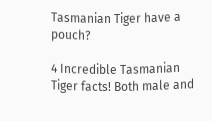Tasmanian Tiger have a pouch?

4 Incredible Tasmanian Tiger facts! Both male and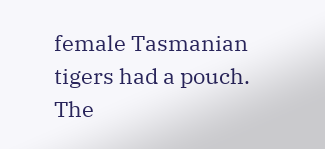female Tasmanian tigers had a pouch. The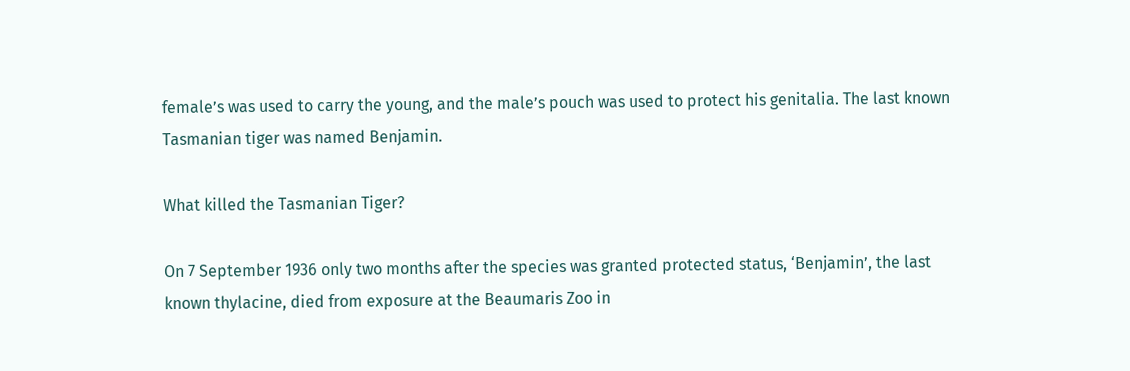female’s was used to carry the young, and the male’s pouch was used to protect his genitalia. The last known Tasmanian tiger was named Benjamin.

What killed the Tasmanian Tiger?

On 7 September 1936 only two months after the species was granted protected status, ‘Benjamin’, the last known thylacine, died from exposure at the Beaumaris Zoo in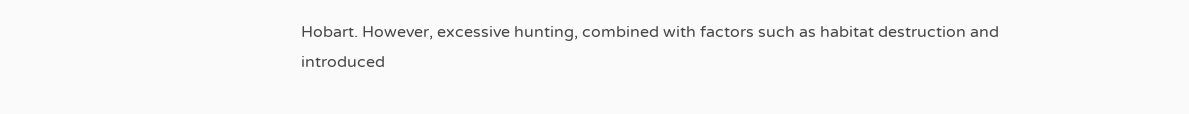Hobart. However, excessive hunting, combined with factors such as habitat destruction and introduced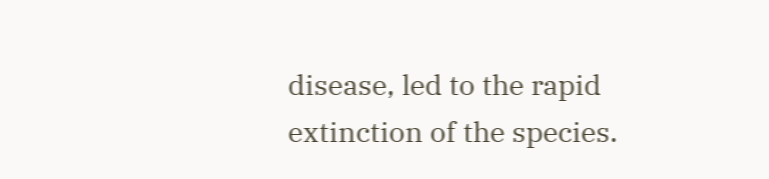disease, led to the rapid extinction of the species.